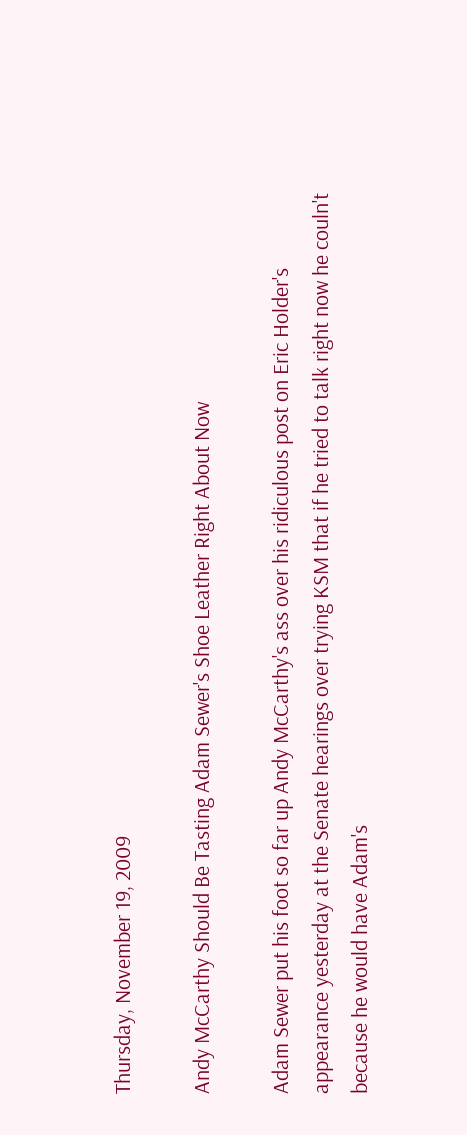Thursday, November 19, 2009

Andy McCarthy Should Be Tasting Adam Sewer's Shoe Leather Right About Now

Adam Sewer put his foot so far up Andy McCarthy's ass over his ridiculous post on Eric Holder's appearance yesterday at the Senate hearings over trying KSM that if he tried to talk right now he couln't because he would have Adam's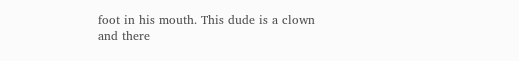foot in his mouth. This dude is a clown and there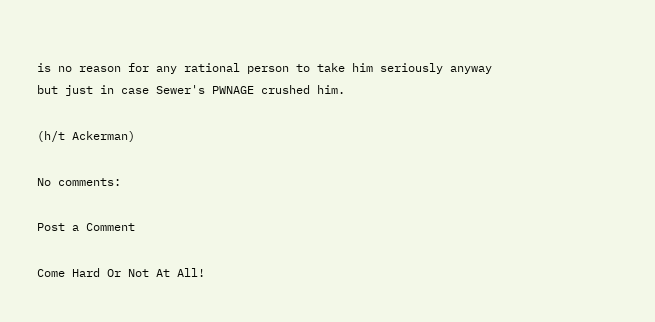is no reason for any rational person to take him seriously anyway but just in case Sewer's PWNAGE crushed him.

(h/t Ackerman)

No comments:

Post a Comment

Come Hard Or Not At All!